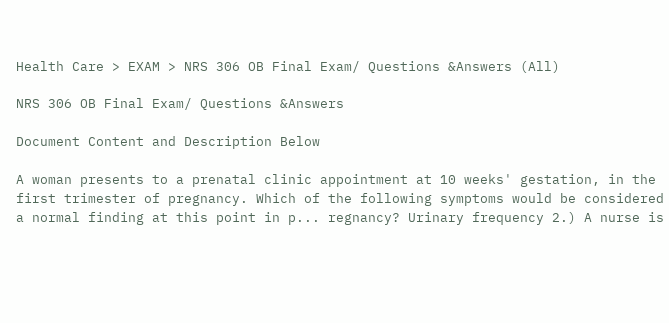Health Care > EXAM > NRS 306 OB Final Exam/ Questions &Answers (All)

NRS 306 OB Final Exam/ Questions &Answers

Document Content and Description Below

A woman presents to a prenatal clinic appointment at 10 weeks' gestation, in the first trimester of pregnancy. Which of the following symptoms would be considered a normal finding at this point in p... regnancy? Urinary frequency 2.) A nurse is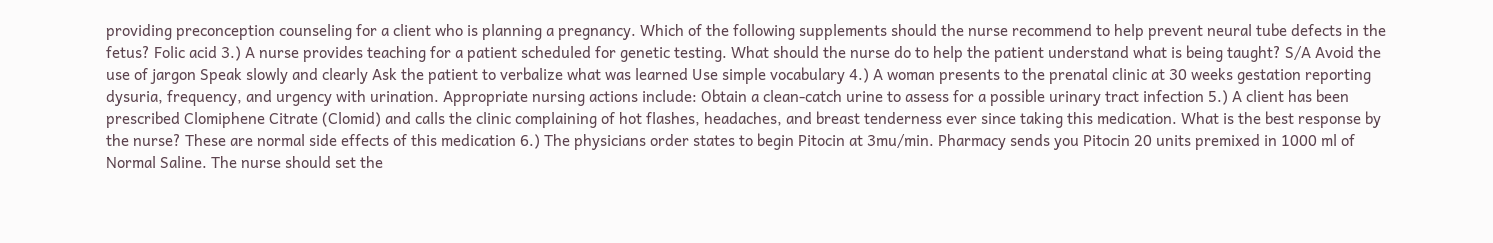providing preconception counseling for a client who is planning a pregnancy. Which of the following supplements should the nurse recommend to help prevent neural tube defects in the fetus? Folic acid 3.) A nurse provides teaching for a patient scheduled for genetic testing. What should the nurse do to help the patient understand what is being taught? S/A Avoid the use of jargon Speak slowly and clearly Ask the patient to verbalize what was learned Use simple vocabulary 4.) A woman presents to the prenatal clinic at 30 weeks gestation reporting dysuria, frequency, and urgency with urination. Appropriate nursing actions include: Obtain a clean-catch urine to assess for a possible urinary tract infection 5.) A client has been prescribed Clomiphene Citrate (Clomid) and calls the clinic complaining of hot flashes, headaches, and breast tenderness ever since taking this medication. What is the best response by the nurse? These are normal side effects of this medication 6.) The physicians order states to begin Pitocin at 3mu/min. Pharmacy sends you Pitocin 20 units premixed in 1000 ml of Normal Saline. The nurse should set the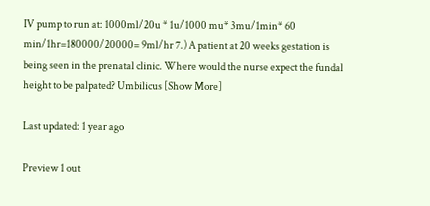IV pump to run at: 1000ml/20u * 1u/1000 mu* 3mu/1min* 60 min/1hr=180000/20000= 9ml/hr 7.) A patient at 20 weeks gestation is being seen in the prenatal clinic. Where would the nurse expect the fundal height to be palpated? Umbilicus [Show More]

Last updated: 1 year ago

Preview 1 out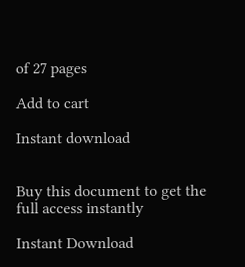of 27 pages

Add to cart

Instant download


Buy this document to get the full access instantly

Instant Download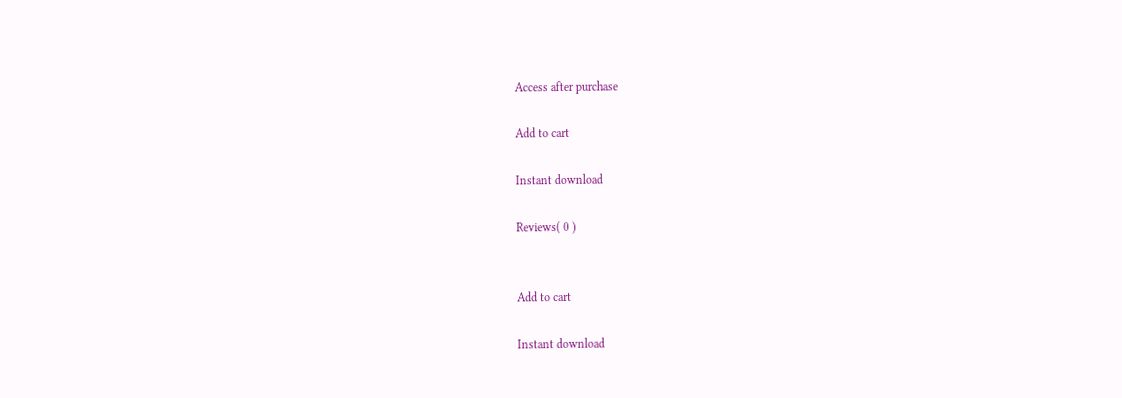Access after purchase

Add to cart

Instant download

Reviews( 0 )


Add to cart

Instant download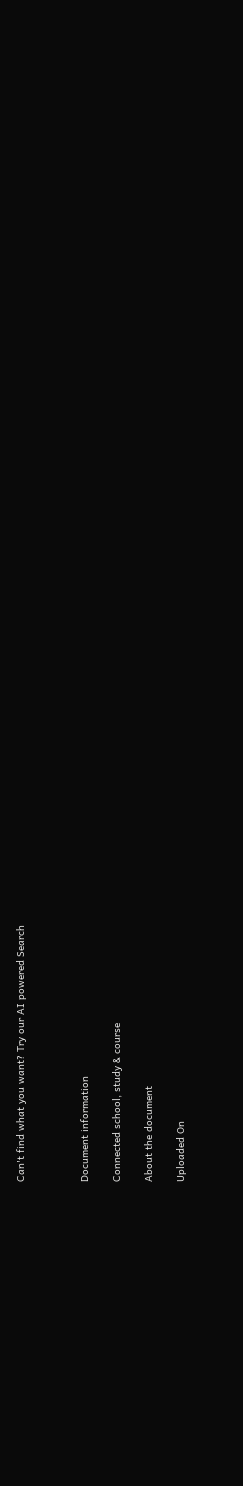Can't find what you want? Try our AI powered Search



Document information

Connected school, study & course

About the document

Uploaded On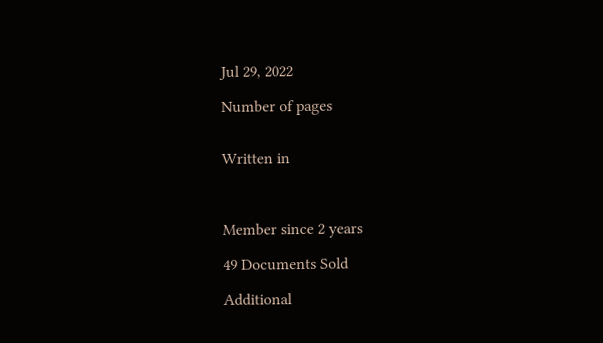Jul 29, 2022

Number of pages


Written in



Member since 2 years

49 Documents Sold

Additional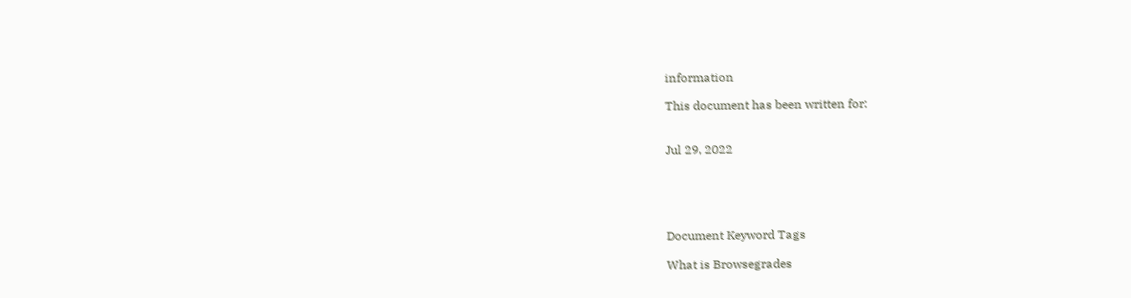information

This document has been written for:


Jul 29, 2022





Document Keyword Tags

What is Browsegrades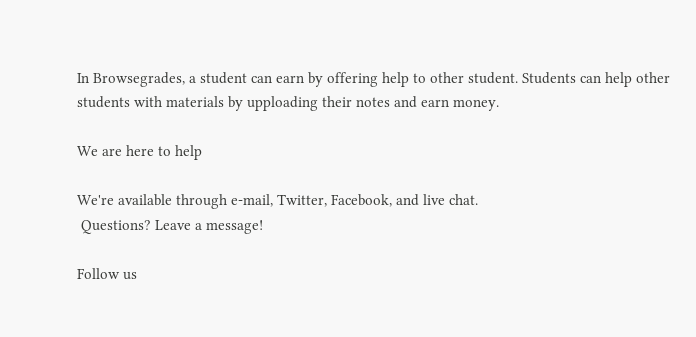In Browsegrades, a student can earn by offering help to other student. Students can help other students with materials by upploading their notes and earn money.

We are here to help

We're available through e-mail, Twitter, Facebook, and live chat.
 Questions? Leave a message!

Follow us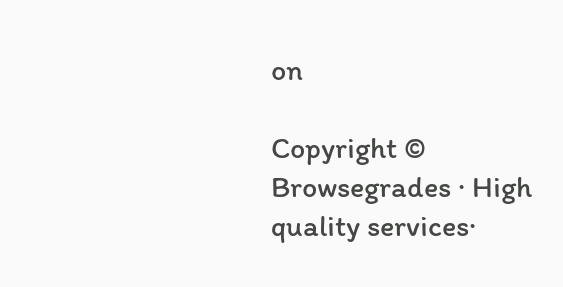on

Copyright © Browsegrades · High quality services·